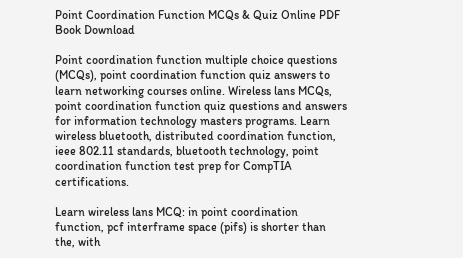Point Coordination Function MCQs & Quiz Online PDF Book Download

Point coordination function multiple choice questions (MCQs), point coordination function quiz answers to learn networking courses online. Wireless lans MCQs, point coordination function quiz questions and answers for information technology masters programs. Learn wireless bluetooth, distributed coordination function, ieee 802.11 standards, bluetooth technology, point coordination function test prep for CompTIA certifications.

Learn wireless lans MCQ: in point coordination function, pcf interframe space (pifs) is shorter than the, with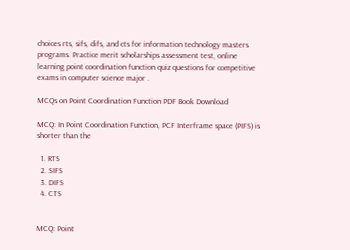choices rts, sifs, difs, and cts for information technology masters programs. Practice merit scholarships assessment test, online learning point coordination function quiz questions for competitive exams in computer science major .

MCQs on Point Coordination Function PDF Book Download

MCQ: In Point Coordination Function, PCF Interframe space (PIFS) is shorter than the

  1. RTS
  2. SIFS
  3. DIFS
  4. CTS


MCQ: Point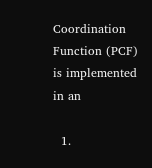Coordination Function (PCF) is implemented in an

  1.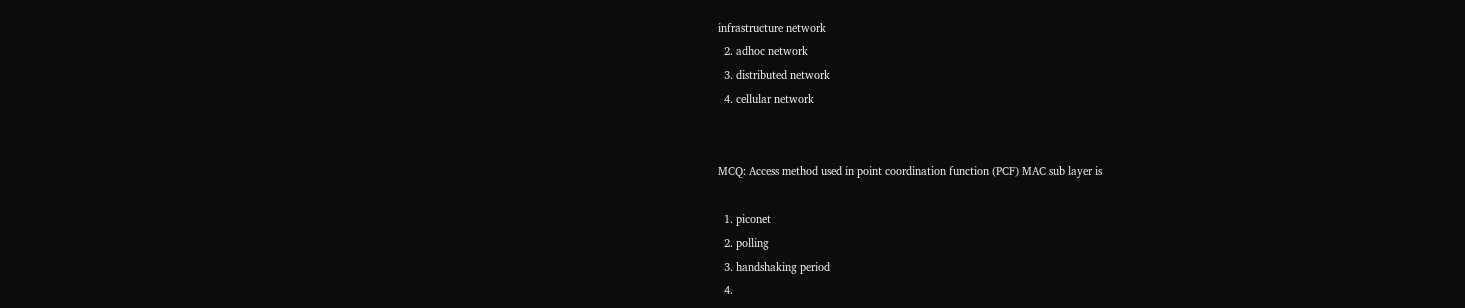infrastructure network
  2. adhoc network
  3. distributed network
  4. cellular network


MCQ: Access method used in point coordination function (PCF) MAC sub layer is

  1. piconet
  2. polling
  3. handshaking period
  4.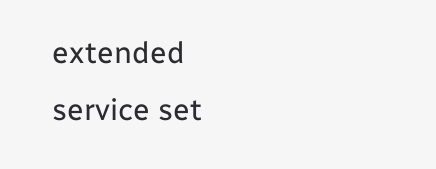extended service set